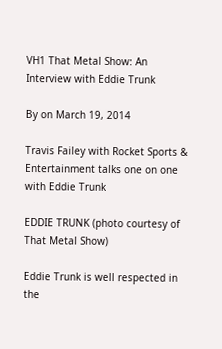VH1 That Metal Show: An Interview with Eddie Trunk

By on March 19, 2014

Travis Failey with Rocket Sports & Entertainment talks one on one with Eddie Trunk

EDDIE TRUNK (photo courtesy of That Metal Show)

Eddie Trunk is well respected in the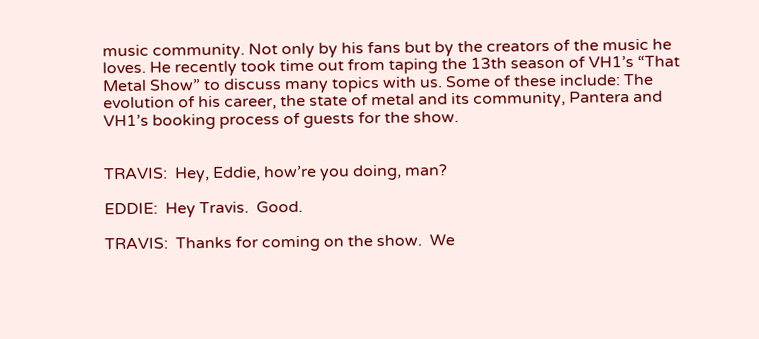music community. Not only by his fans but by the creators of the music he loves. He recently took time out from taping the 13th season of VH1’s “That Metal Show” to discuss many topics with us. Some of these include: The evolution of his career, the state of metal and its community, Pantera and VH1’s booking process of guests for the show.


TRAVIS:  Hey, Eddie, how’re you doing, man?

EDDIE:  Hey Travis.  Good.

TRAVIS:  Thanks for coming on the show.  We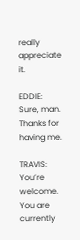really appreciate it.

EDDIE:  Sure, man.  Thanks for having me.

TRAVIS:  You’re welcome.  You are currently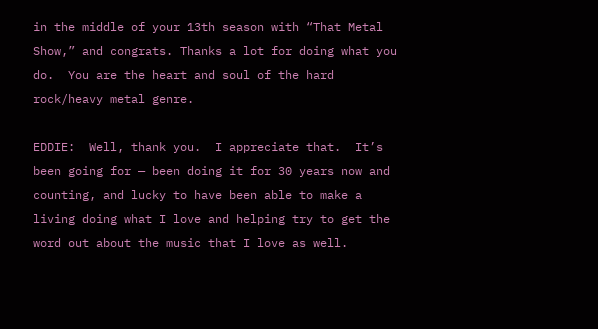in the middle of your 13th season with “That Metal Show,” and congrats. Thanks a lot for doing what you do.  You are the heart and soul of the hard rock/heavy metal genre.

EDDIE:  Well, thank you.  I appreciate that.  It’s been going for — been doing it for 30 years now and counting, and lucky to have been able to make a living doing what I love and helping try to get the word out about the music that I love as well.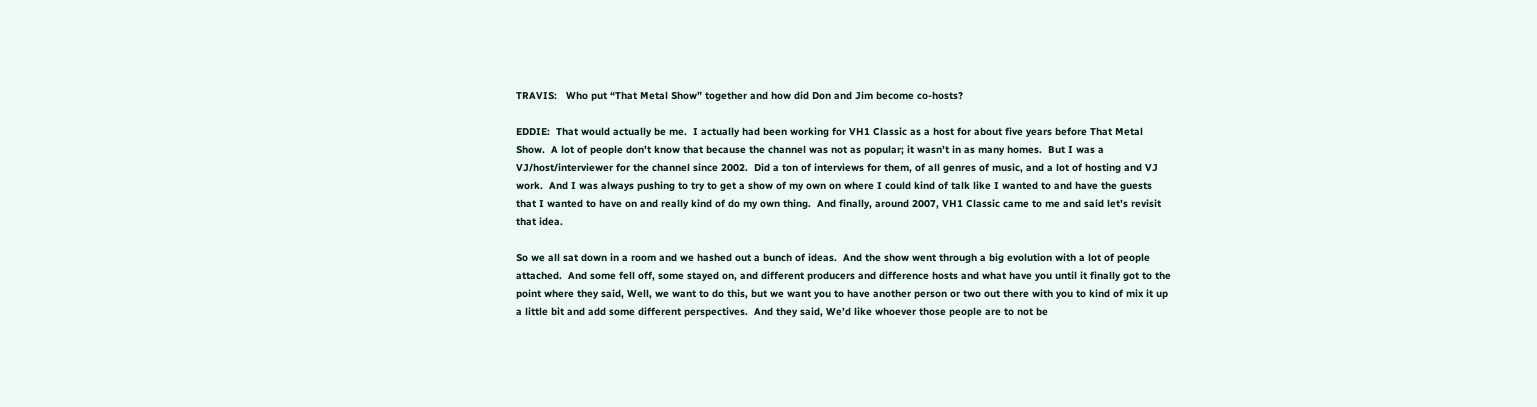TRAVIS:   Who put “That Metal Show” together and how did Don and Jim become co-hosts?

EDDIE:  That would actually be me.  I actually had been working for VH1 Classic as a host for about five years before That Metal Show.  A lot of people don’t know that because the channel was not as popular; it wasn’t in as many homes.  But I was a VJ/host/interviewer for the channel since 2002.  Did a ton of interviews for them, of all genres of music, and a lot of hosting and VJ work.  And I was always pushing to try to get a show of my own on where I could kind of talk like I wanted to and have the guests that I wanted to have on and really kind of do my own thing.  And finally, around 2007, VH1 Classic came to me and said let’s revisit that idea.

So we all sat down in a room and we hashed out a bunch of ideas.  And the show went through a big evolution with a lot of people attached.  And some fell off, some stayed on, and different producers and difference hosts and what have you until it finally got to the point where they said, Well, we want to do this, but we want you to have another person or two out there with you to kind of mix it up a little bit and add some different perspectives.  And they said, We’d like whoever those people are to not be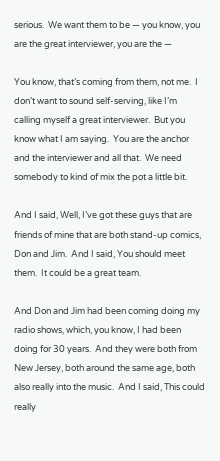serious.  We want them to be — you know, you are the great interviewer, you are the —

You know, that’s coming from them, not me.  I don’t want to sound self-serving, like I’m calling myself a great interviewer.  But you know what I am saying.  You are the anchor and the interviewer and all that.  We need somebody to kind of mix the pot a little bit.

And I said, Well, I’ve got these guys that are friends of mine that are both stand-up comics, Don and Jim.  And I said, You should meet them.  It could be a great team.

And Don and Jim had been coming doing my radio shows, which, you know, I had been doing for 30 years.  And they were both from New Jersey, both around the same age, both also really into the music.  And I said, This could really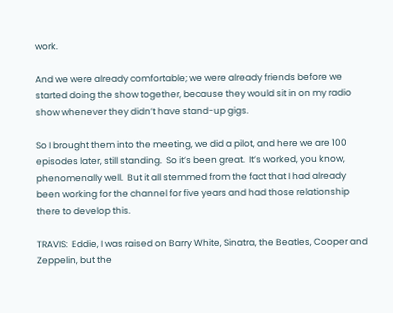work.

And we were already comfortable; we were already friends before we started doing the show together, because they would sit in on my radio show whenever they didn’t have stand-up gigs.

So I brought them into the meeting, we did a pilot, and here we are 100 episodes later, still standing.  So it’s been great.  It’s worked, you know, phenomenally well.  But it all stemmed from the fact that I had already been working for the channel for five years and had those relationship there to develop this.

TRAVIS:  Eddie, I was raised on Barry White, Sinatra, the Beatles, Cooper and Zeppelin, but the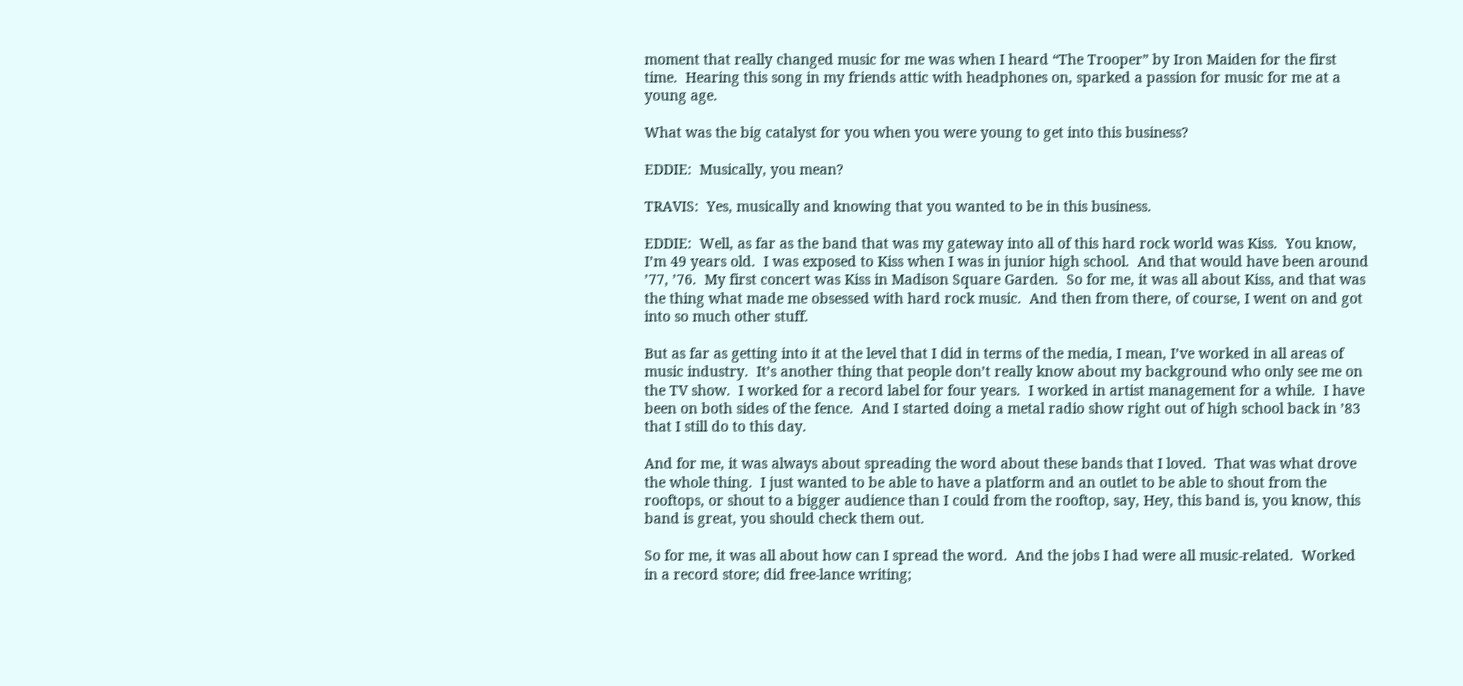moment that really changed music for me was when I heard “The Trooper” by Iron Maiden for the first time.  Hearing this song in my friends attic with headphones on, sparked a passion for music for me at a young age.

What was the big catalyst for you when you were young to get into this business?

EDDIE:  Musically, you mean?

TRAVIS:  Yes, musically and knowing that you wanted to be in this business.

EDDIE:  Well, as far as the band that was my gateway into all of this hard rock world was Kiss.  You know, I’m 49 years old.  I was exposed to Kiss when I was in junior high school.  And that would have been around ’77, ’76.  My first concert was Kiss in Madison Square Garden.  So for me, it was all about Kiss, and that was the thing what made me obsessed with hard rock music.  And then from there, of course, I went on and got into so much other stuff.

But as far as getting into it at the level that I did in terms of the media, I mean, I’ve worked in all areas of music industry.  It’s another thing that people don’t really know about my background who only see me on the TV show.  I worked for a record label for four years.  I worked in artist management for a while.  I have been on both sides of the fence.  And I started doing a metal radio show right out of high school back in ’83 that I still do to this day.

And for me, it was always about spreading the word about these bands that I loved.  That was what drove the whole thing.  I just wanted to be able to have a platform and an outlet to be able to shout from the rooftops, or shout to a bigger audience than I could from the rooftop, say, Hey, this band is, you know, this band is great, you should check them out.

So for me, it was all about how can I spread the word.  And the jobs I had were all music-related.  Worked in a record store; did free-lance writing;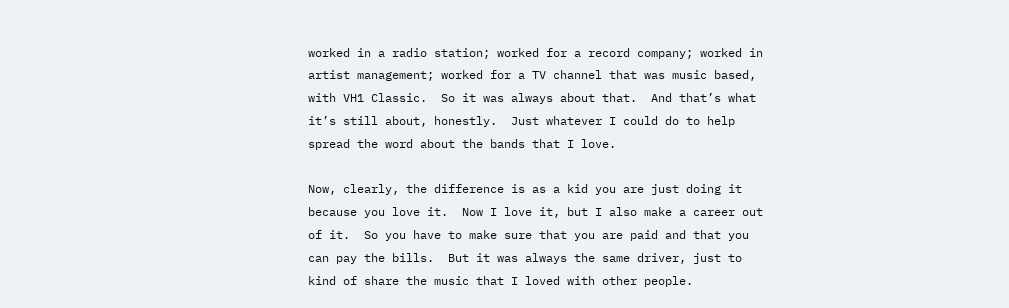worked in a radio station; worked for a record company; worked in artist management; worked for a TV channel that was music based, with VH1 Classic.  So it was always about that.  And that’s what it’s still about, honestly.  Just whatever I could do to help spread the word about the bands that I love.

Now, clearly, the difference is as a kid you are just doing it because you love it.  Now I love it, but I also make a career out of it.  So you have to make sure that you are paid and that you can pay the bills.  But it was always the same driver, just to kind of share the music that I loved with other people.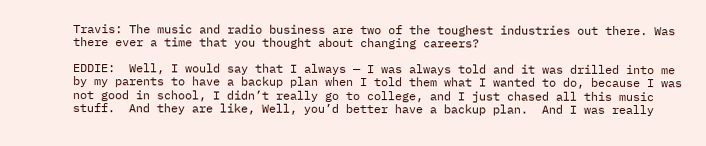Travis: The music and radio business are two of the toughest industries out there. Was there ever a time that you thought about changing careers?

EDDIE:  Well, I would say that I always — I was always told and it was drilled into me by my parents to have a backup plan when I told them what I wanted to do, because I was not good in school, I didn’t really go to college, and I just chased all this music stuff.  And they are like, Well, you’d better have a backup plan.  And I was really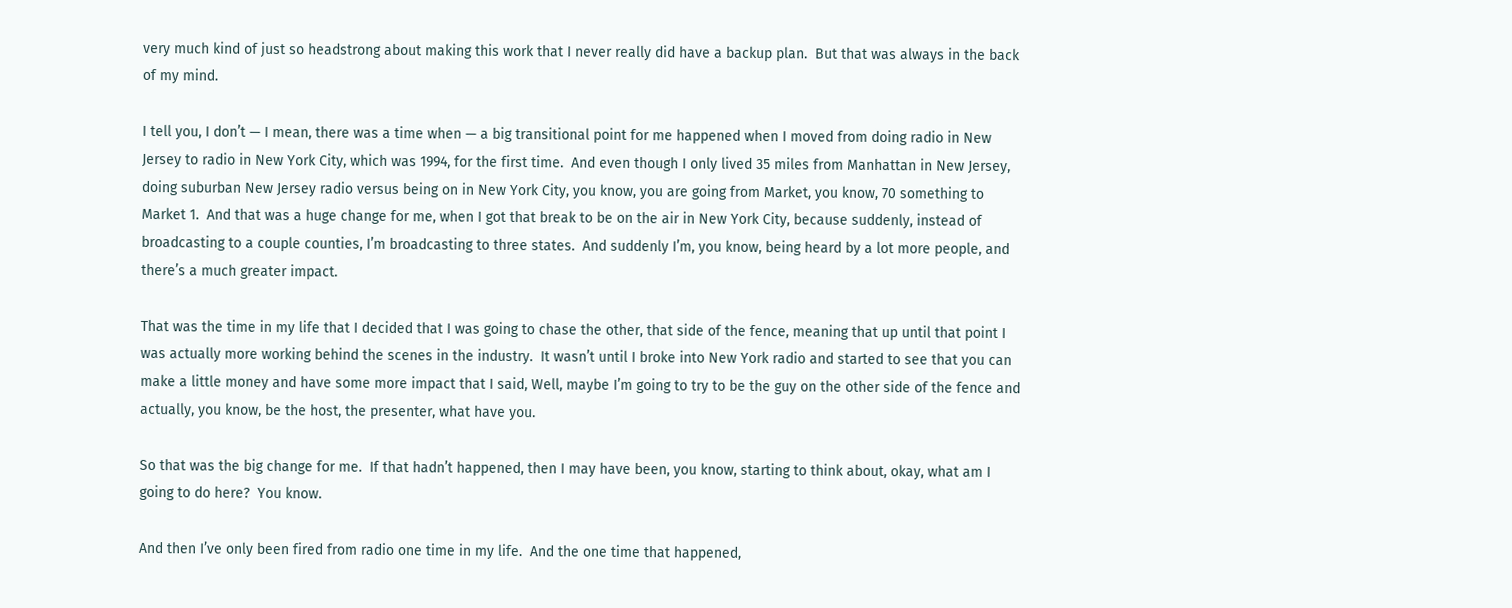very much kind of just so headstrong about making this work that I never really did have a backup plan.  But that was always in the back of my mind.

I tell you, I don’t — I mean, there was a time when — a big transitional point for me happened when I moved from doing radio in New Jersey to radio in New York City, which was 1994, for the first time.  And even though I only lived 35 miles from Manhattan in New Jersey, doing suburban New Jersey radio versus being on in New York City, you know, you are going from Market, you know, 70 something to Market 1.  And that was a huge change for me, when I got that break to be on the air in New York City, because suddenly, instead of broadcasting to a couple counties, I’m broadcasting to three states.  And suddenly I’m, you know, being heard by a lot more people, and there’s a much greater impact.

That was the time in my life that I decided that I was going to chase the other, that side of the fence, meaning that up until that point I was actually more working behind the scenes in the industry.  It wasn’t until I broke into New York radio and started to see that you can make a little money and have some more impact that I said, Well, maybe I’m going to try to be the guy on the other side of the fence and actually, you know, be the host, the presenter, what have you.

So that was the big change for me.  If that hadn’t happened, then I may have been, you know, starting to think about, okay, what am I going to do here?  You know.

And then I’ve only been fired from radio one time in my life.  And the one time that happened,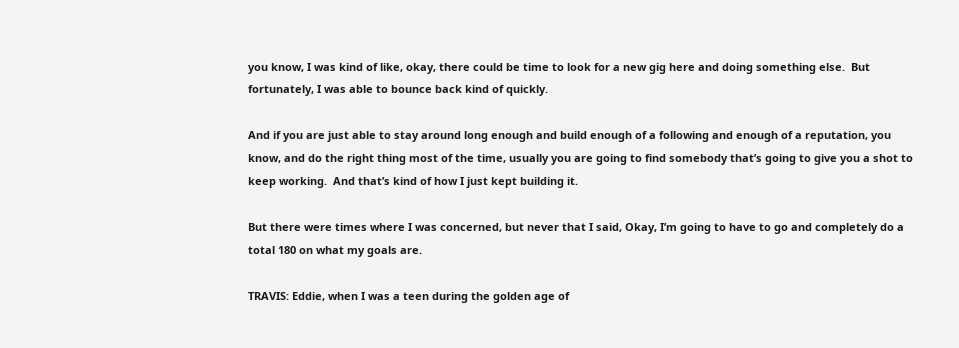you know, I was kind of like, okay, there could be time to look for a new gig here and doing something else.  But fortunately, I was able to bounce back kind of quickly.

And if you are just able to stay around long enough and build enough of a following and enough of a reputation, you know, and do the right thing most of the time, usually you are going to find somebody that’s going to give you a shot to keep working.  And that’s kind of how I just kept building it.

But there were times where I was concerned, but never that I said, Okay, I’m going to have to go and completely do a total 180 on what my goals are.

TRAVIS: Eddie, when I was a teen during the golden age of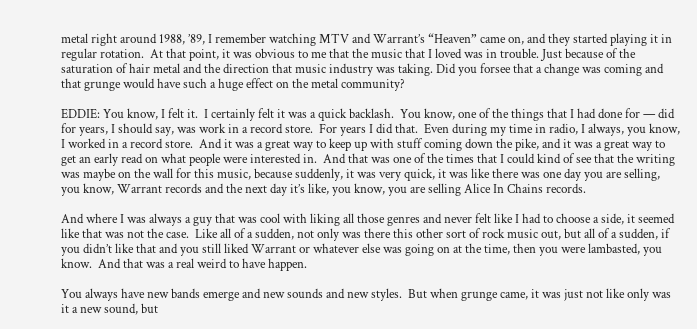metal right around 1988, ’89, I remember watching MTV and Warrant’s “Heaven” came on, and they started playing it in regular rotation.  At that point, it was obvious to me that the music that I loved was in trouble. Just because of the saturation of hair metal and the direction that music industry was taking. Did you forsee that a change was coming and that grunge would have such a huge effect on the metal community?

EDDIE: You know, I felt it.  I certainly felt it was a quick backlash.  You know, one of the things that I had done for — did for years, I should say, was work in a record store.  For years I did that.  Even during my time in radio, I always, you know, I worked in a record store.  And it was a great way to keep up with stuff coming down the pike, and it was a great way to get an early read on what people were interested in.  And that was one of the times that I could kind of see that the writing was maybe on the wall for this music, because suddenly, it was very quick, it was like there was one day you are selling, you know, Warrant records and the next day it’s like, you know, you are selling Alice In Chains records.

And where I was always a guy that was cool with liking all those genres and never felt like I had to choose a side, it seemed like that was not the case.  Like all of a sudden, not only was there this other sort of rock music out, but all of a sudden, if you didn’t like that and you still liked Warrant or whatever else was going on at the time, then you were lambasted, you know.  And that was a real weird to have happen.

You always have new bands emerge and new sounds and new styles.  But when grunge came, it was just not like only was it a new sound, but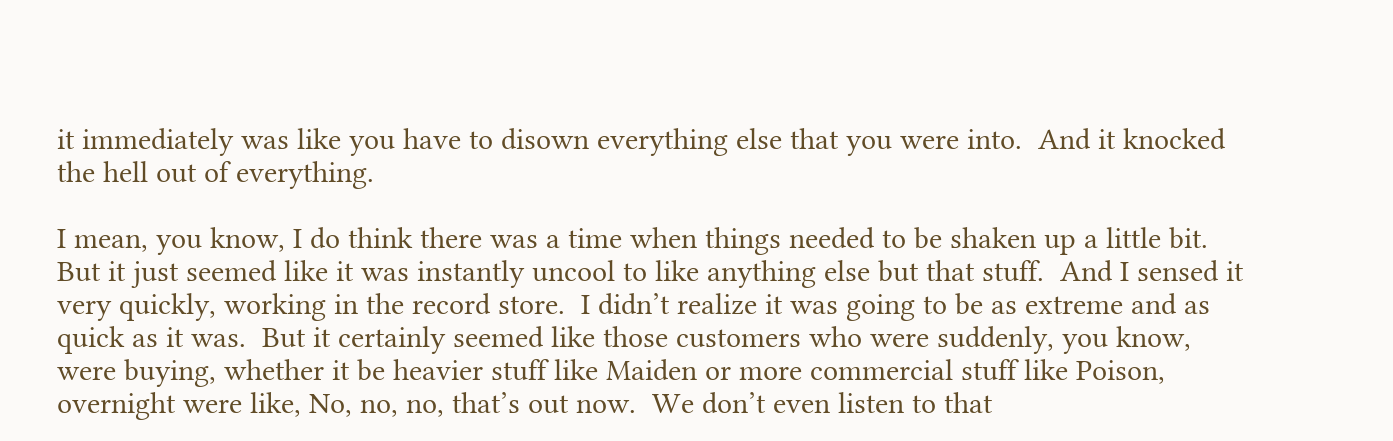it immediately was like you have to disown everything else that you were into.  And it knocked the hell out of everything.

I mean, you know, I do think there was a time when things needed to be shaken up a little bit.  But it just seemed like it was instantly uncool to like anything else but that stuff.  And I sensed it very quickly, working in the record store.  I didn’t realize it was going to be as extreme and as quick as it was.  But it certainly seemed like those customers who were suddenly, you know, were buying, whether it be heavier stuff like Maiden or more commercial stuff like Poison, overnight were like, No, no, no, that’s out now.  We don’t even listen to that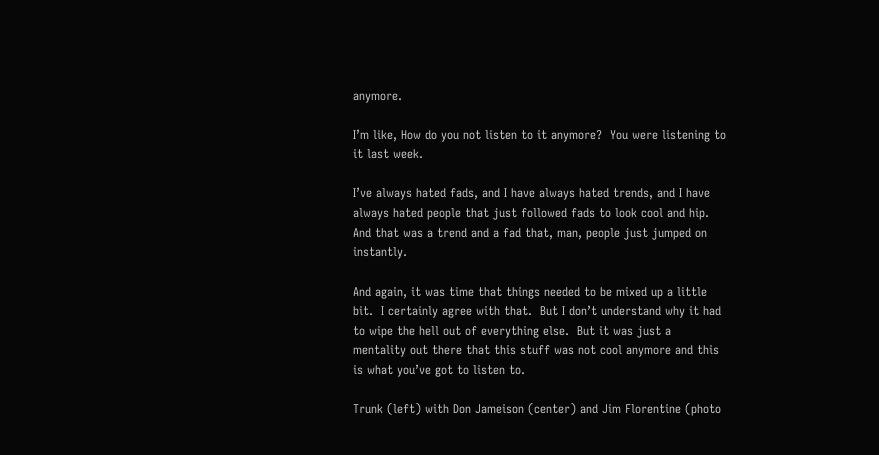anymore.

I’m like, How do you not listen to it anymore?  You were listening to it last week.

I’ve always hated fads, and I have always hated trends, and I have always hated people that just followed fads to look cool and hip.  And that was a trend and a fad that, man, people just jumped on instantly.

And again, it was time that things needed to be mixed up a little bit.  I certainly agree with that.  But I don’t understand why it had to wipe the hell out of everything else.  But it was just a mentality out there that this stuff was not cool anymore and this is what you’ve got to listen to.

Trunk (left) with Don Jameison (center) and Jim Florentine (photo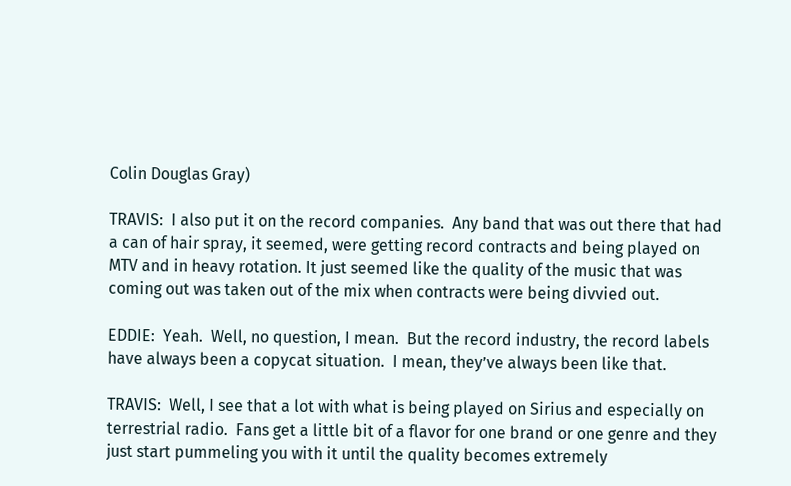Colin Douglas Gray)

TRAVIS:  I also put it on the record companies.  Any band that was out there that had a can of hair spray, it seemed, were getting record contracts and being played on MTV and in heavy rotation. It just seemed like the quality of the music that was coming out was taken out of the mix when contracts were being divvied out.

EDDIE:  Yeah.  Well, no question, I mean.  But the record industry, the record labels have always been a copycat situation.  I mean, they’ve always been like that.

TRAVIS:  Well, I see that a lot with what is being played on Sirius and especially on terrestrial radio.  Fans get a little bit of a flavor for one brand or one genre and they just start pummeling you with it until the quality becomes extremely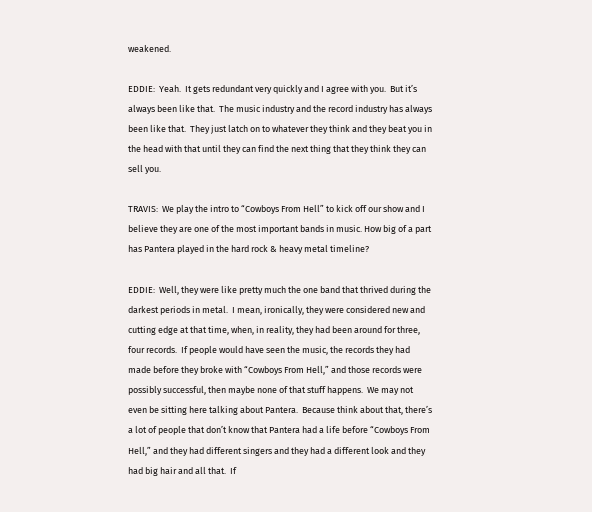weakened.

EDDIE:  Yeah.  It gets redundant very quickly and I agree with you.  But it’s always been like that.  The music industry and the record industry has always been like that.  They just latch on to whatever they think and they beat you in the head with that until they can find the next thing that they think they can sell you.

TRAVIS:  We play the intro to “Cowboys From Hell” to kick off our show and I believe they are one of the most important bands in music. How big of a part has Pantera played in the hard rock & heavy metal timeline?

EDDIE:  Well, they were like pretty much the one band that thrived during the darkest periods in metal.  I mean, ironically, they were considered new and cutting edge at that time, when, in reality, they had been around for three, four records.  If people would have seen the music, the records they had made before they broke with “Cowboys From Hell,” and those records were possibly successful, then maybe none of that stuff happens.  We may not even be sitting here talking about Pantera.  Because think about that, there’s a lot of people that don’t know that Pantera had a life before “Cowboys From Hell,” and they had different singers and they had a different look and they had big hair and all that.  If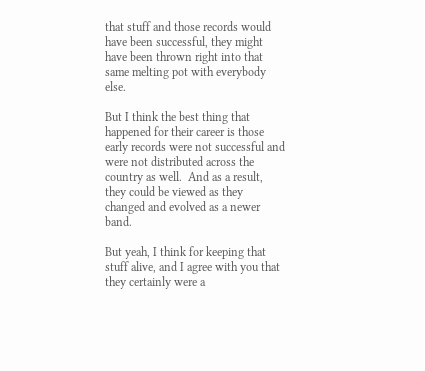that stuff and those records would have been successful, they might have been thrown right into that same melting pot with everybody else.

But I think the best thing that happened for their career is those early records were not successful and were not distributed across the country as well.  And as a result, they could be viewed as they changed and evolved as a newer band.

But yeah, I think for keeping that stuff alive, and I agree with you that they certainly were a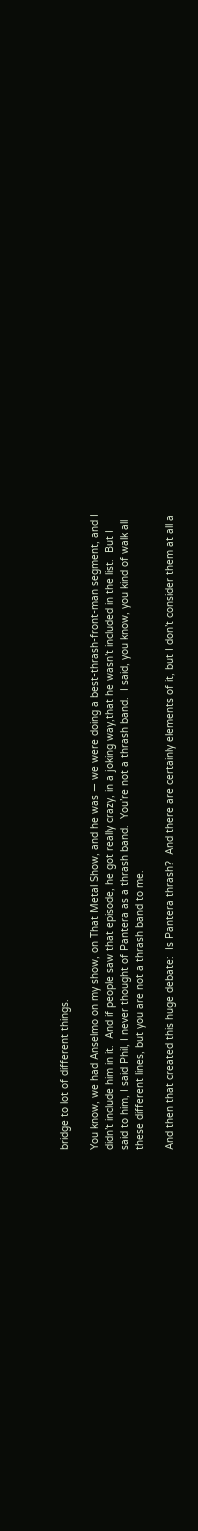bridge to lot of different things.

You know, we had Anselmo on my show, on That Metal Show, and he was — we were doing a best-thrash-front-man segment, and I didn’t include him in it.  And if people saw that episode, he got really crazy, in a joking way,that he wasn’t included in the list.  But I said to him, I said Phil, I never thought of Pantera as a thrash band.  You’re not a thrash band.  I said, you know, you kind of walk all these different lines, but you are not a thrash band to me.

And then that created this huge debate:  Is Pantera thrash?  And there are certainly elements of it, but I don’t consider them at all a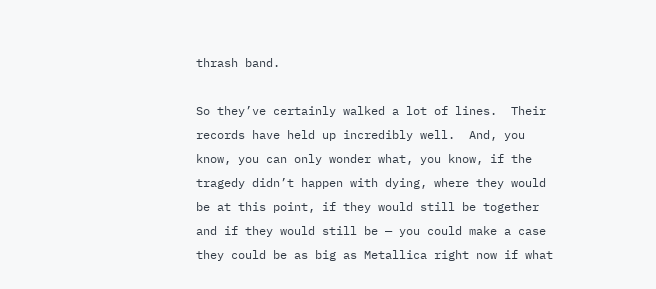thrash band.

So they’ve certainly walked a lot of lines.  Their records have held up incredibly well.  And, you know, you can only wonder what, you know, if the tragedy didn’t happen with dying, where they would be at this point, if they would still be together and if they would still be — you could make a case they could be as big as Metallica right now if what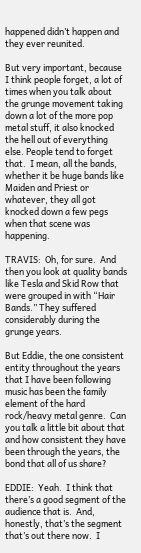happened didn’t happen and they ever reunited.

But very important, because I think people forget, a lot of times when you talk about the grunge movement taking down a lot of the more pop metal stuff, it also knocked the hell out of everything else. People tend to forget that.  I mean, all the bands, whether it be huge bands like Maiden and Priest or whatever, they all got knocked down a few pegs when that scene was happening.

TRAVIS:  Oh, for sure.  And then you look at quality bands like Tesla and Skid Row that were grouped in with “Hair Bands.” They suffered considerably during the grunge years.

But Eddie, the one consistent entity throughout the years that I have been following music has been the family element of the hard rock/heavy metal genre.  Can you talk a little bit about that and how consistent they have been through the years, the bond that all of us share?

EDDIE:  Yeah.  I think that there’s a good segment of the audience that is.  And, honestly, that’s the segment that’s out there now.  I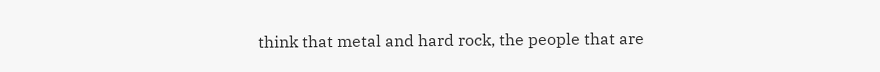think that metal and hard rock, the people that are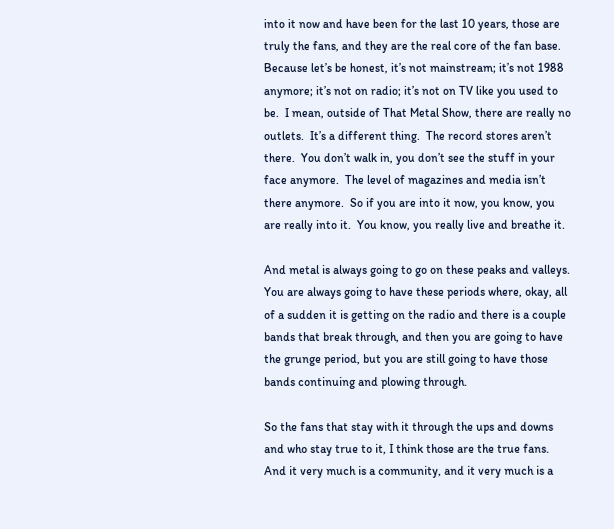into it now and have been for the last 10 years, those are truly the fans, and they are the real core of the fan base.  Because let’s be honest, it’s not mainstream; it’s not 1988 anymore; it’s not on radio; it’s not on TV like you used to be.  I mean, outside of That Metal Show, there are really no outlets.  It’s a different thing.  The record stores aren’t there.  You don’t walk in, you don’t see the stuff in your face anymore.  The level of magazines and media isn’t there anymore.  So if you are into it now, you know, you are really into it.  You know, you really live and breathe it.

And metal is always going to go on these peaks and valleys.  You are always going to have these periods where, okay, all of a sudden it is getting on the radio and there is a couple bands that break through, and then you are going to have the grunge period, but you are still going to have those bands continuing and plowing through.

So the fans that stay with it through the ups and downs and who stay true to it, I think those are the true fans.  And it very much is a community, and it very much is a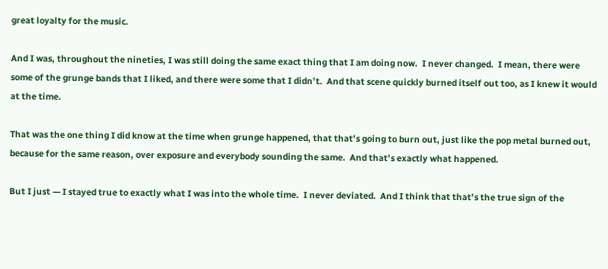great loyalty for the music.

And I was, throughout the nineties, I was still doing the same exact thing that I am doing now.  I never changed.  I mean, there were some of the grunge bands that I liked, and there were some that I didn’t.  And that scene quickly burned itself out too, as I knew it would at the time.

That was the one thing I did know at the time when grunge happened, that that’s going to burn out, just like the pop metal burned out, because for the same reason, over exposure and everybody sounding the same.  And that’s exactly what happened.

But I just — I stayed true to exactly what I was into the whole time.  I never deviated.  And I think that that’s the true sign of the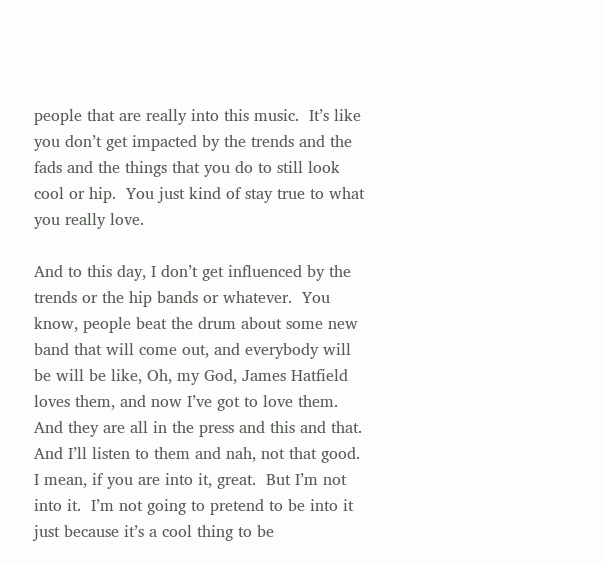people that are really into this music.  It’s like you don’t get impacted by the trends and the fads and the things that you do to still look cool or hip.  You just kind of stay true to what you really love.

And to this day, I don’t get influenced by the trends or the hip bands or whatever.  You know, people beat the drum about some new band that will come out, and everybody will be will be like, Oh, my God, James Hatfield loves them, and now I’ve got to love them.  And they are all in the press and this and that.  And I’ll listen to them and nah, not that good.  I mean, if you are into it, great.  But I’m not into it.  I’m not going to pretend to be into it just because it’s a cool thing to be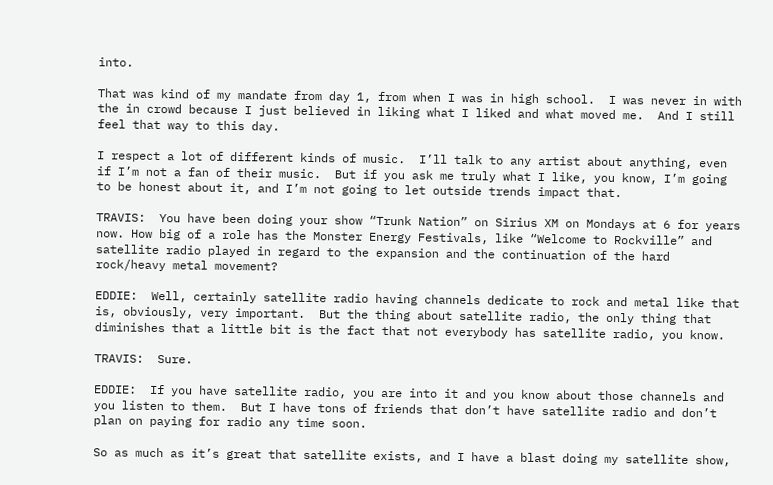into.

That was kind of my mandate from day 1, from when I was in high school.  I was never in with the in crowd because I just believed in liking what I liked and what moved me.  And I still feel that way to this day.

I respect a lot of different kinds of music.  I’ll talk to any artist about anything, even if I’m not a fan of their music.  But if you ask me truly what I like, you know, I’m going to be honest about it, and I’m not going to let outside trends impact that.

TRAVIS:  You have been doing your show “Trunk Nation” on Sirius XM on Mondays at 6 for years now. How big of a role has the Monster Energy Festivals, like “Welcome to Rockville” and satellite radio played in regard to the expansion and the continuation of the hard rock/heavy metal movement?

EDDIE:  Well, certainly satellite radio having channels dedicate to rock and metal like that is, obviously, very important.  But the thing about satellite radio, the only thing that diminishes that a little bit is the fact that not everybody has satellite radio, you know.

TRAVIS:  Sure.

EDDIE:  If you have satellite radio, you are into it and you know about those channels and you listen to them.  But I have tons of friends that don’t have satellite radio and don’t plan on paying for radio any time soon.

So as much as it’s great that satellite exists, and I have a blast doing my satellite show,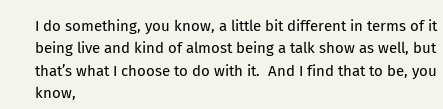I do something, you know, a little bit different in terms of it being live and kind of almost being a talk show as well, but that’s what I choose to do with it.  And I find that to be, you know,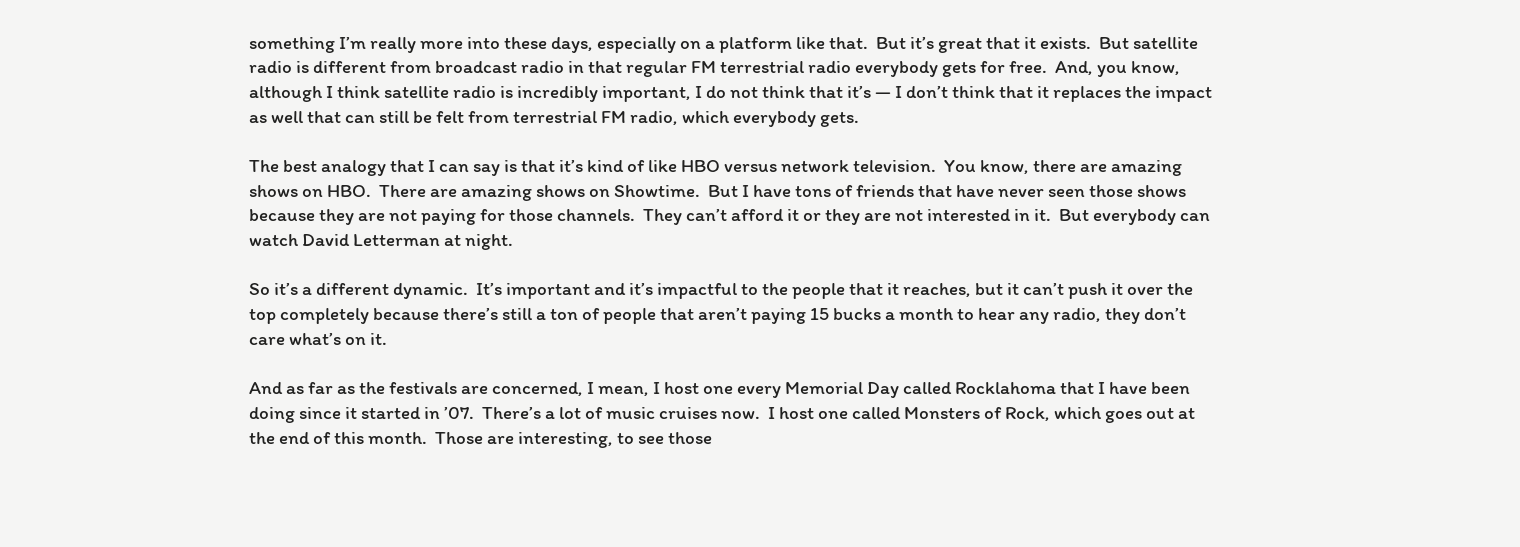something I’m really more into these days, especially on a platform like that.  But it’s great that it exists.  But satellite radio is different from broadcast radio in that regular FM terrestrial radio everybody gets for free.  And, you know, although I think satellite radio is incredibly important, I do not think that it’s — I don’t think that it replaces the impact as well that can still be felt from terrestrial FM radio, which everybody gets.

The best analogy that I can say is that it’s kind of like HBO versus network television.  You know, there are amazing shows on HBO.  There are amazing shows on Showtime.  But I have tons of friends that have never seen those shows because they are not paying for those channels.  They can’t afford it or they are not interested in it.  But everybody can watch David Letterman at night.

So it’s a different dynamic.  It’s important and it’s impactful to the people that it reaches, but it can’t push it over the top completely because there’s still a ton of people that aren’t paying 15 bucks a month to hear any radio, they don’t care what’s on it.

And as far as the festivals are concerned, I mean, I host one every Memorial Day called Rocklahoma that I have been doing since it started in ’07.  There’s a lot of music cruises now.  I host one called Monsters of Rock, which goes out at the end of this month.  Those are interesting, to see those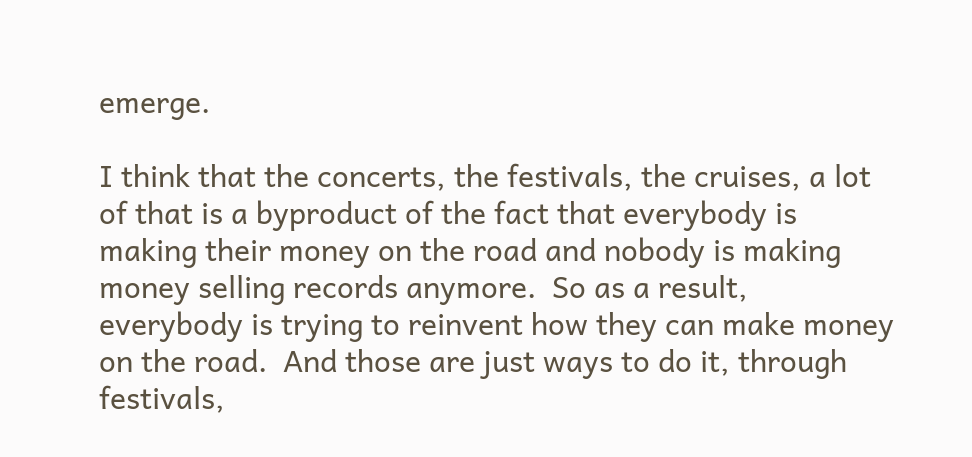emerge.

I think that the concerts, the festivals, the cruises, a lot of that is a byproduct of the fact that everybody is making their money on the road and nobody is making money selling records anymore.  So as a result, everybody is trying to reinvent how they can make money on the road.  And those are just ways to do it, through festivals,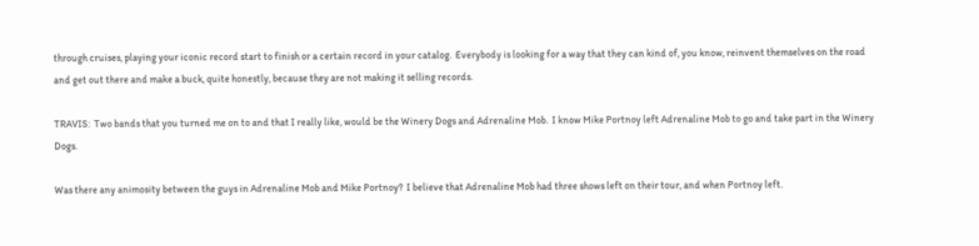through cruises, playing your iconic record start to finish or a certain record in your catalog.  Everybody is looking for a way that they can kind of, you know, reinvent themselves on the road and get out there and make a buck, quite honestly, because they are not making it selling records.

TRAVIS:  Two bands that you turned me on to and that I really like, would be the Winery Dogs and Adrenaline Mob.  I know Mike Portnoy left Adrenaline Mob to go and take part in the Winery Dogs.

Was there any animosity between the guys in Adrenaline Mob and Mike Portnoy?  I believe that Adrenaline Mob had three shows left on their tour, and when Portnoy left.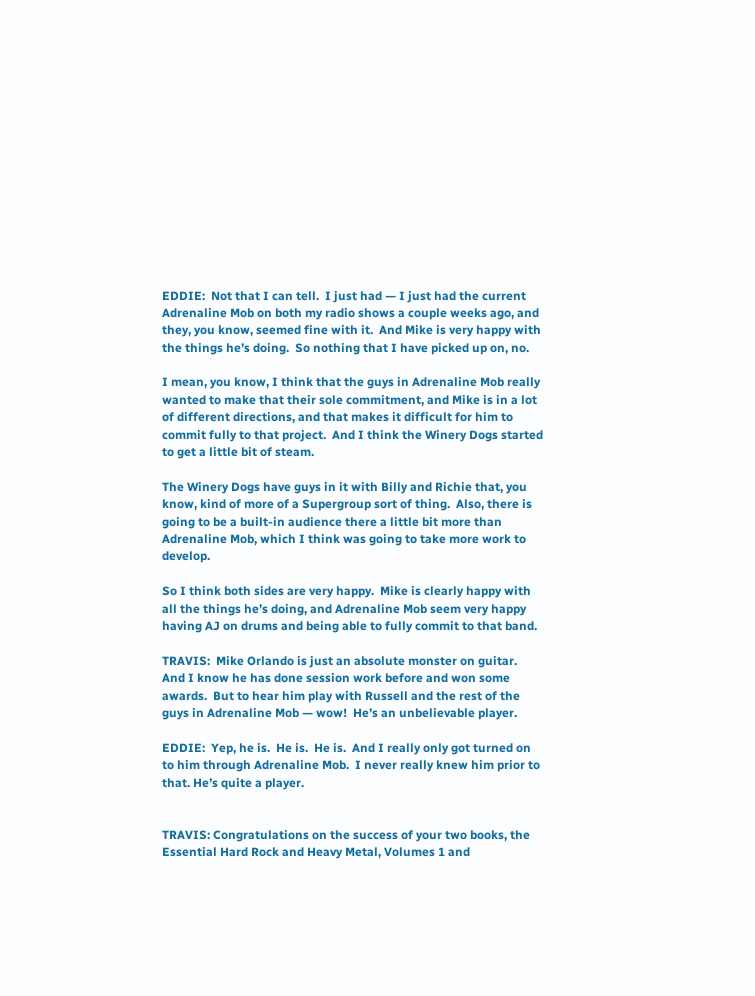EDDIE:  Not that I can tell.  I just had — I just had the current Adrenaline Mob on both my radio shows a couple weeks ago, and they, you know, seemed fine with it.  And Mike is very happy with the things he’s doing.  So nothing that I have picked up on, no.

I mean, you know, I think that the guys in Adrenaline Mob really wanted to make that their sole commitment, and Mike is in a lot of different directions, and that makes it difficult for him to commit fully to that project.  And I think the Winery Dogs started to get a little bit of steam.

The Winery Dogs have guys in it with Billy and Richie that, you know, kind of more of a Supergroup sort of thing.  Also, there is going to be a built-in audience there a little bit more than Adrenaline Mob, which I think was going to take more work to develop.

So I think both sides are very happy.  Mike is clearly happy with all the things he’s doing, and Adrenaline Mob seem very happy having AJ on drums and being able to fully commit to that band.

TRAVIS:  Mike Orlando is just an absolute monster on guitar.  And I know he has done session work before and won some awards.  But to hear him play with Russell and the rest of the guys in Adrenaline Mob — wow!  He’s an unbelievable player.

EDDIE:  Yep, he is.  He is.  He is.  And I really only got turned on to him through Adrenaline Mob.  I never really knew him prior to that. He’s quite a player.


TRAVIS: Congratulations on the success of your two books, the Essential Hard Rock and Heavy Metal, Volumes 1 and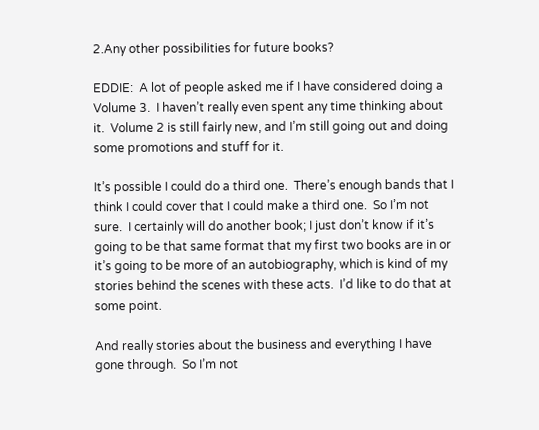2.Any other possibilities for future books?

EDDIE:  A lot of people asked me if I have considered doing a Volume 3.  I haven’t really even spent any time thinking about it.  Volume 2 is still fairly new, and I’m still going out and doing some promotions and stuff for it.

It’s possible I could do a third one.  There’s enough bands that I think I could cover that I could make a third one.  So I’m not sure.  I certainly will do another book; I just don’t know if it’s going to be that same format that my first two books are in or it’s going to be more of an autobiography, which is kind of my stories behind the scenes with these acts.  I’d like to do that at some point.

And really stories about the business and everything I have gone through.  So I’m not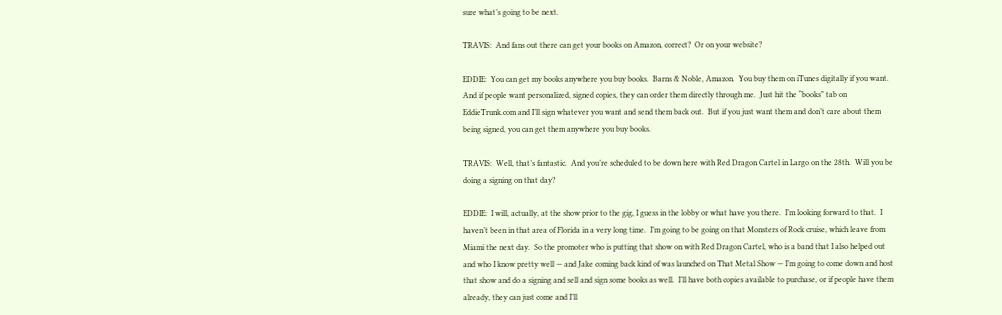sure what’s going to be next.

TRAVIS:  And fans out there can get your books on Amazon, correct?  Or on your website?

EDDIE:  You can get my books anywhere you buy books.  Barns & Noble, Amazon.  You buy them on iTunes digitally if you want.  And if people want personalized, signed copies, they can order them directly through me.  Just hit the “books” tab on EddieTrunk.com and I’ll sign whatever you want and send them back out.  But if you just want them and don’t care about them being signed, you can get them anywhere you buy books.

TRAVIS:  Well, that’s fantastic.  And you’re scheduled to be down here with Red Dragon Cartel in Largo on the 28th.  Will you be doing a signing on that day?

EDDIE:  I will, actually, at the show prior to the gig, I guess in the lobby or what have you there.  I’m looking forward to that.  I haven’t been in that area of Florida in a very long time.  I’m going to be going on that Monsters of Rock cruise, which leave from Miami the next day.  So the promoter who is putting that show on with Red Dragon Cartel, who is a band that I also helped out and who I know pretty well — and Jake coming back kind of was launched on That Metal Show — I’m going to come down and host that show and do a signing and sell and sign some books as well.  I’ll have both copies available to purchase, or if people have them already, they can just come and I’ll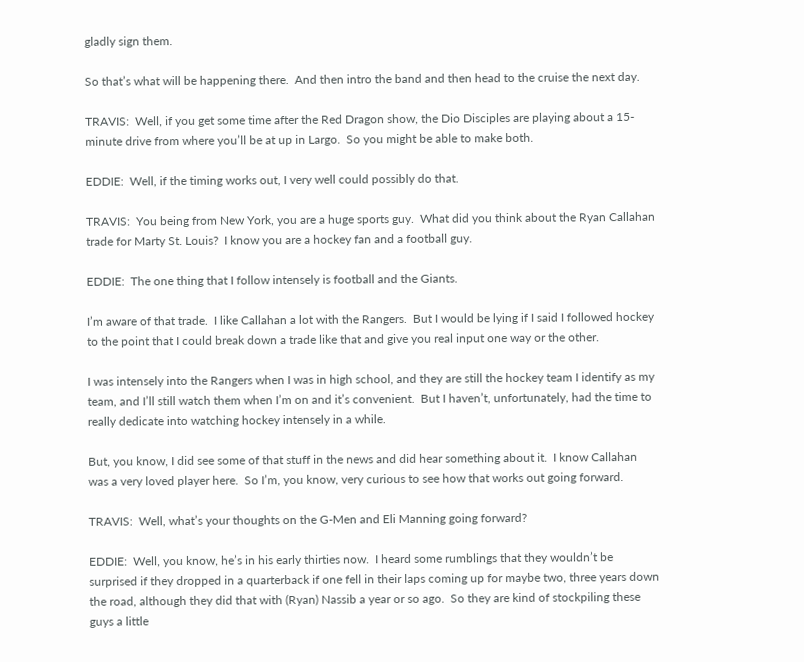gladly sign them.

So that’s what will be happening there.  And then intro the band and then head to the cruise the next day.

TRAVIS:  Well, if you get some time after the Red Dragon show, the Dio Disciples are playing about a 15-minute drive from where you’ll be at up in Largo.  So you might be able to make both.

EDDIE:  Well, if the timing works out, I very well could possibly do that.

TRAVIS:  You being from New York, you are a huge sports guy.  What did you think about the Ryan Callahan trade for Marty St. Louis?  I know you are a hockey fan and a football guy.

EDDIE:  The one thing that I follow intensely is football and the Giants.

I’m aware of that trade.  I like Callahan a lot with the Rangers.  But I would be lying if I said I followed hockey to the point that I could break down a trade like that and give you real input one way or the other.

I was intensely into the Rangers when I was in high school, and they are still the hockey team I identify as my team, and I’ll still watch them when I’m on and it’s convenient.  But I haven’t, unfortunately, had the time to really dedicate into watching hockey intensely in a while.

But, you know, I did see some of that stuff in the news and did hear something about it.  I know Callahan was a very loved player here.  So I’m, you know, very curious to see how that works out going forward.

TRAVIS:  Well, what’s your thoughts on the G-Men and Eli Manning going forward?

EDDIE:  Well, you know, he’s in his early thirties now.  I heard some rumblings that they wouldn’t be surprised if they dropped in a quarterback if one fell in their laps coming up for maybe two, three years down the road, although they did that with (Ryan) Nassib a year or so ago.  So they are kind of stockpiling these guys a little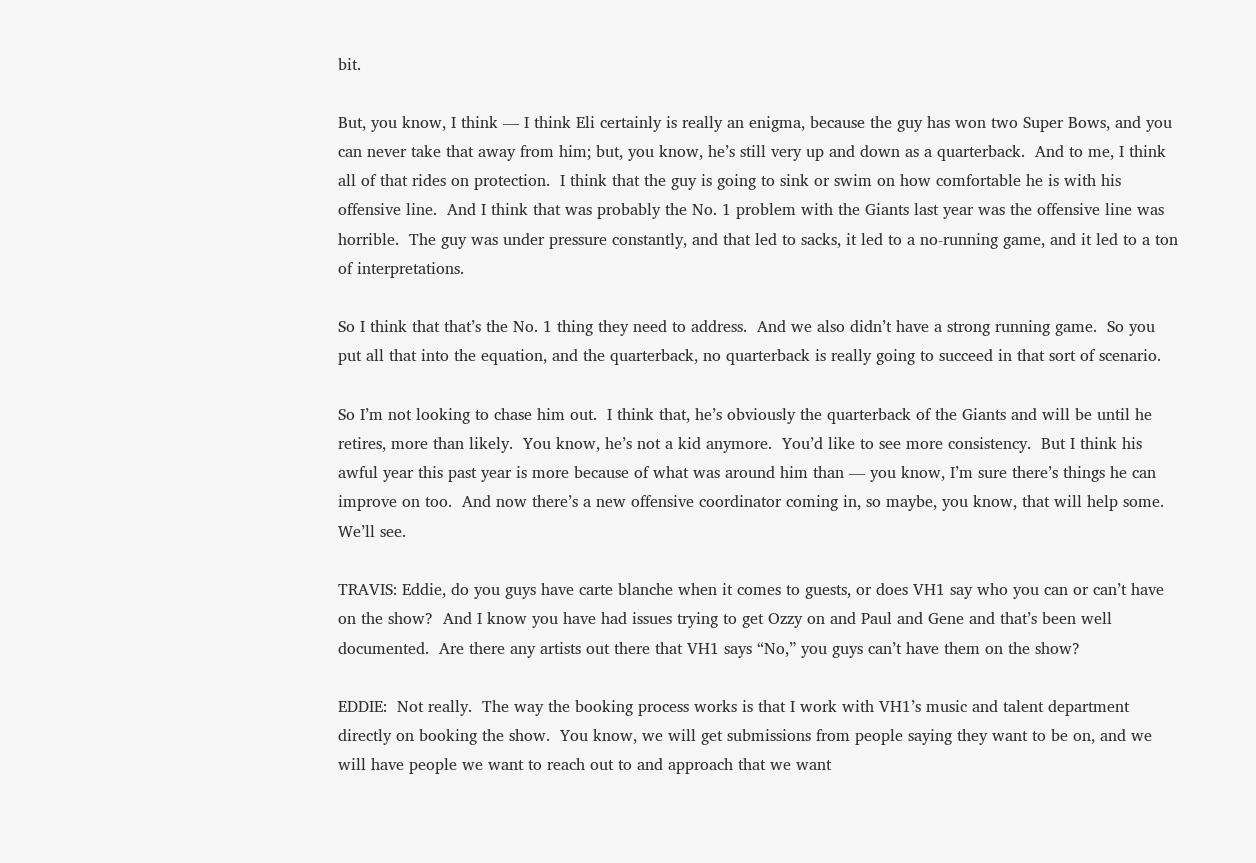bit.

But, you know, I think — I think Eli certainly is really an enigma, because the guy has won two Super Bows, and you can never take that away from him; but, you know, he’s still very up and down as a quarterback.  And to me, I think all of that rides on protection.  I think that the guy is going to sink or swim on how comfortable he is with his offensive line.  And I think that was probably the No. 1 problem with the Giants last year was the offensive line was horrible.  The guy was under pressure constantly, and that led to sacks, it led to a no-running game, and it led to a ton of interpretations.

So I think that that’s the No. 1 thing they need to address.  And we also didn’t have a strong running game.  So you put all that into the equation, and the quarterback, no quarterback is really going to succeed in that sort of scenario.

So I’m not looking to chase him out.  I think that, he’s obviously the quarterback of the Giants and will be until he retires, more than likely.  You know, he’s not a kid anymore.  You’d like to see more consistency.  But I think his awful year this past year is more because of what was around him than — you know, I’m sure there’s things he can improve on too.  And now there’s a new offensive coordinator coming in, so maybe, you know, that will help some.  We’ll see.

TRAVIS: Eddie, do you guys have carte blanche when it comes to guests, or does VH1 say who you can or can’t have on the show?  And I know you have had issues trying to get Ozzy on and Paul and Gene and that’s been well documented.  Are there any artists out there that VH1 says “No,” you guys can’t have them on the show?

EDDIE:  Not really.  The way the booking process works is that I work with VH1’s music and talent department directly on booking the show.  You know, we will get submissions from people saying they want to be on, and we will have people we want to reach out to and approach that we want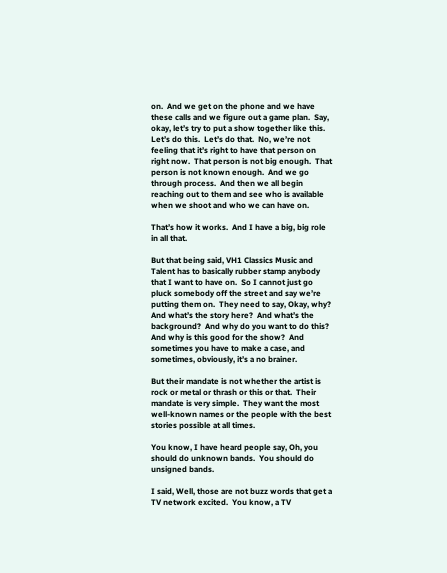on.  And we get on the phone and we have these calls and we figure out a game plan.  Say, okay, let’s try to put a show together like this.  Let’s do this.  Let’s do that.  No, we’re not feeling that it’s right to have that person on right now.  That person is not big enough.  That person is not known enough.  And we go through process.  And then we all begin reaching out to them and see who is available when we shoot and who we can have on.

That’s how it works.  And I have a big, big role in all that.

But that being said, VH1 Classics Music and Talent has to basically rubber stamp anybody that I want to have on.  So I cannot just go pluck somebody off the street and say we’re putting them on.  They need to say, Okay, why?  And what’s the story here?  And what’s the background?  And why do you want to do this?  And why is this good for the show?  And sometimes you have to make a case, and sometimes, obviously, it’s a no brainer.

But their mandate is not whether the artist is rock or metal or thrash or this or that.  Their mandate is very simple.  They want the most well-known names or the people with the best stories possible at all times.

You know, I have heard people say, Oh, you should do unknown bands.  You should do unsigned bands.

I said, Well, those are not buzz words that get a TV network excited.  You know, a TV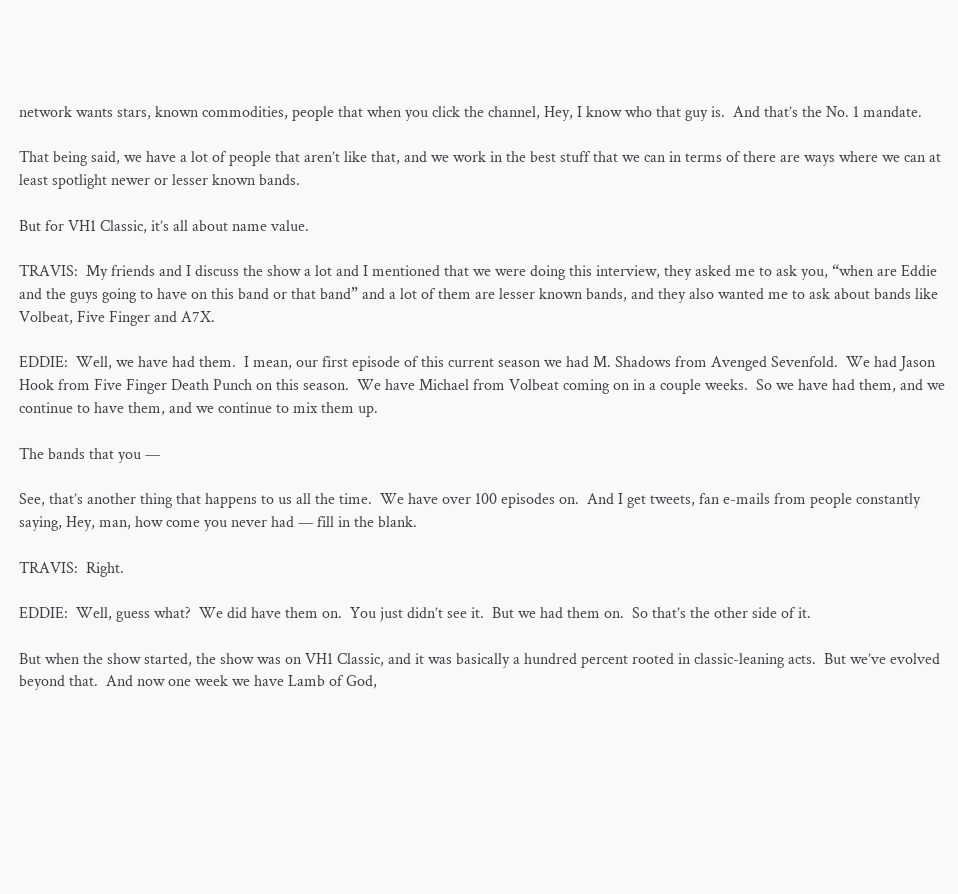network wants stars, known commodities, people that when you click the channel, Hey, I know who that guy is.  And that’s the No. 1 mandate.

That being said, we have a lot of people that aren’t like that, and we work in the best stuff that we can in terms of there are ways where we can at least spotlight newer or lesser known bands.

But for VH1 Classic, it’s all about name value.

TRAVIS:  My friends and I discuss the show a lot and I mentioned that we were doing this interview, they asked me to ask you, “when are Eddie and the guys going to have on this band or that band” and a lot of them are lesser known bands, and they also wanted me to ask about bands like Volbeat, Five Finger and A7X.

EDDIE:  Well, we have had them.  I mean, our first episode of this current season we had M. Shadows from Avenged Sevenfold.  We had Jason Hook from Five Finger Death Punch on this season.  We have Michael from Volbeat coming on in a couple weeks.  So we have had them, and we continue to have them, and we continue to mix them up.

The bands that you —

See, that’s another thing that happens to us all the time.  We have over 100 episodes on.  And I get tweets, fan e-mails from people constantly saying, Hey, man, how come you never had — fill in the blank.

TRAVIS:  Right.

EDDIE:  Well, guess what?  We did have them on.  You just didn’t see it.  But we had them on.  So that’s the other side of it.

But when the show started, the show was on VH1 Classic, and it was basically a hundred percent rooted in classic-leaning acts.  But we’ve evolved beyond that.  And now one week we have Lamb of God,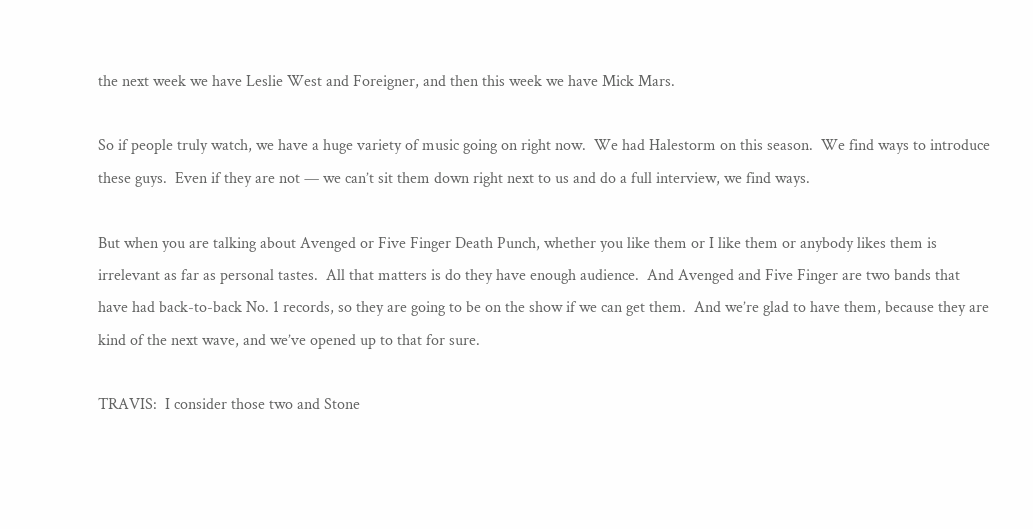the next week we have Leslie West and Foreigner, and then this week we have Mick Mars.

So if people truly watch, we have a huge variety of music going on right now.  We had Halestorm on this season.  We find ways to introduce these guys.  Even if they are not — we can’t sit them down right next to us and do a full interview, we find ways.

But when you are talking about Avenged or Five Finger Death Punch, whether you like them or I like them or anybody likes them is irrelevant as far as personal tastes.  All that matters is do they have enough audience.  And Avenged and Five Finger are two bands that have had back-to-back No. 1 records, so they are going to be on the show if we can get them.  And we’re glad to have them, because they are kind of the next wave, and we’ve opened up to that for sure.

TRAVIS:  I consider those two and Stone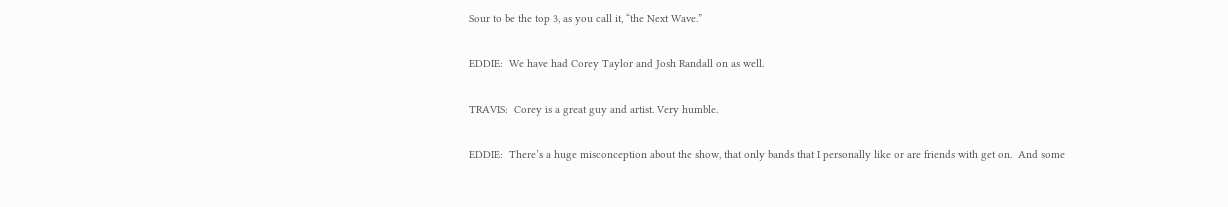Sour to be the top 3, as you call it, “the Next Wave.”

EDDIE:  We have had Corey Taylor and Josh Randall on as well.

TRAVIS:  Corey is a great guy and artist. Very humble.

EDDIE:  There’s a huge misconception about the show, that only bands that I personally like or are friends with get on.  And some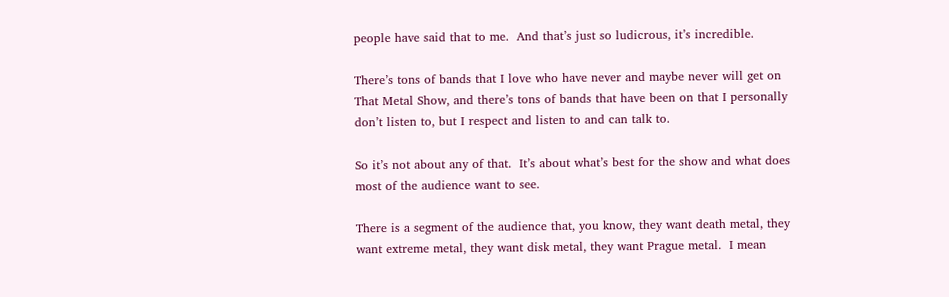people have said that to me.  And that’s just so ludicrous, it’s incredible.

There’s tons of bands that I love who have never and maybe never will get on That Metal Show, and there’s tons of bands that have been on that I personally don’t listen to, but I respect and listen to and can talk to.

So it’s not about any of that.  It’s about what’s best for the show and what does most of the audience want to see.

There is a segment of the audience that, you know, they want death metal, they want extreme metal, they want disk metal, they want Prague metal.  I mean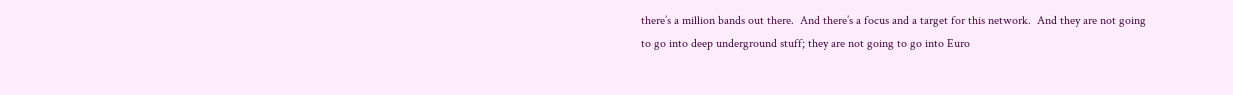there’s a million bands out there.  And there’s a focus and a target for this network.  And they are not going to go into deep underground stuff; they are not going to go into Euro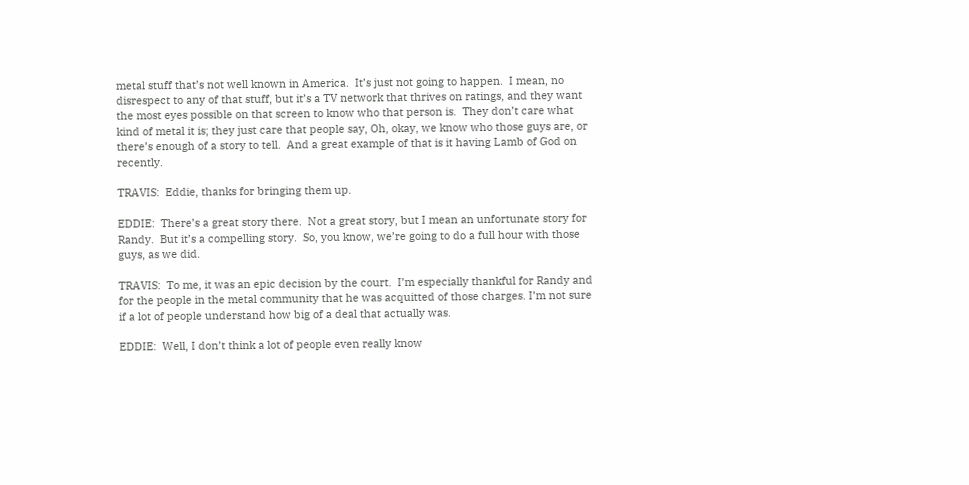metal stuff that’s not well known in America.  It’s just not going to happen.  I mean, no disrespect to any of that stuff, but it’s a TV network that thrives on ratings, and they want the most eyes possible on that screen to know who that person is.  They don’t care what kind of metal it is; they just care that people say, Oh, okay, we know who those guys are, or there’s enough of a story to tell.  And a great example of that is it having Lamb of God on recently.

TRAVIS:  Eddie, thanks for bringing them up.

EDDIE:  There’s a great story there.  Not a great story, but I mean an unfortunate story for Randy.  But it’s a compelling story.  So, you know, we’re going to do a full hour with those guys, as we did.

TRAVIS:  To me, it was an epic decision by the court.  I’m especially thankful for Randy and for the people in the metal community that he was acquitted of those charges. I’m not sure if a lot of people understand how big of a deal that actually was.

EDDIE:  Well, I don’t think a lot of people even really know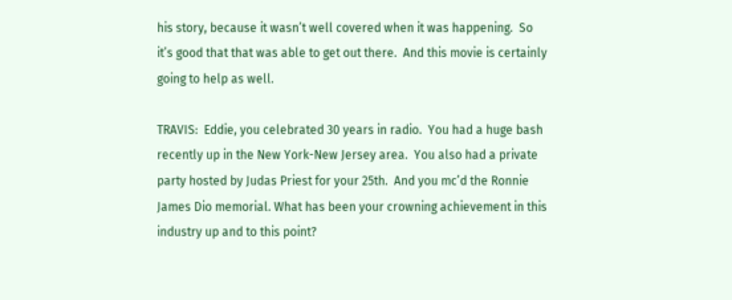his story, because it wasn’t well covered when it was happening.  So it’s good that that was able to get out there.  And this movie is certainly going to help as well.

TRAVIS:  Eddie, you celebrated 30 years in radio.  You had a huge bash recently up in the New York-New Jersey area.  You also had a private party hosted by Judas Priest for your 25th.  And you mc’d the Ronnie James Dio memorial. What has been your crowning achievement in this industry up and to this point?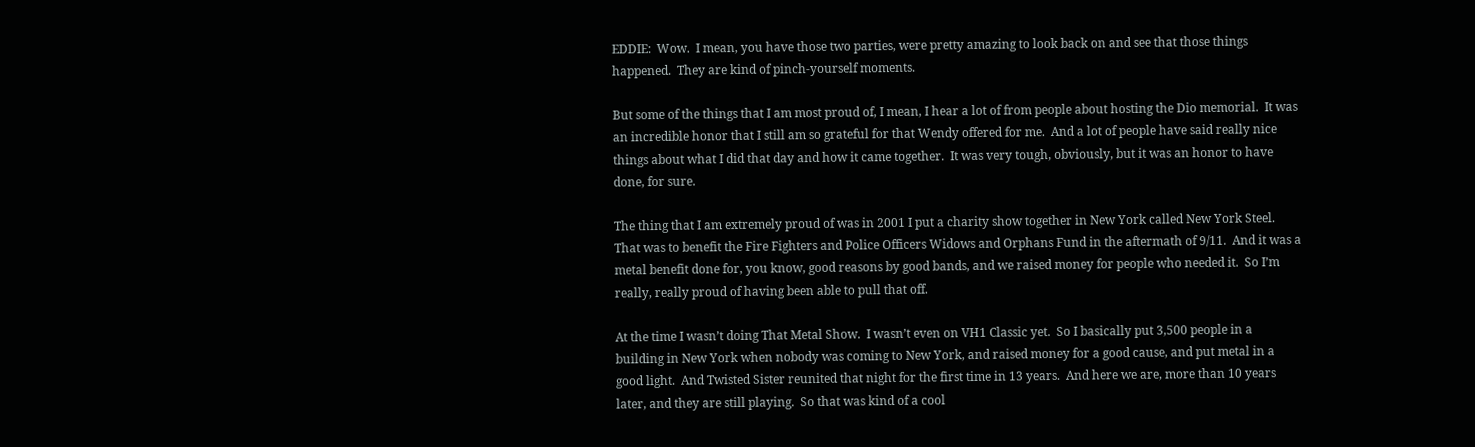EDDIE:  Wow.  I mean, you have those two parties, were pretty amazing to look back on and see that those things happened.  They are kind of pinch-yourself moments.

But some of the things that I am most proud of, I mean, I hear a lot of from people about hosting the Dio memorial.  It was an incredible honor that I still am so grateful for that Wendy offered for me.  And a lot of people have said really nice things about what I did that day and how it came together.  It was very tough, obviously, but it was an honor to have done, for sure.

The thing that I am extremely proud of was in 2001 I put a charity show together in New York called New York Steel.  That was to benefit the Fire Fighters and Police Officers Widows and Orphans Fund in the aftermath of 9/11.  And it was a metal benefit done for, you know, good reasons by good bands, and we raised money for people who needed it.  So I’m really, really proud of having been able to pull that off.

At the time I wasn’t doing That Metal Show.  I wasn’t even on VH1 Classic yet.  So I basically put 3,500 people in a building in New York when nobody was coming to New York, and raised money for a good cause, and put metal in a good light.  And Twisted Sister reunited that night for the first time in 13 years.  And here we are, more than 10 years later, and they are still playing.  So that was kind of a cool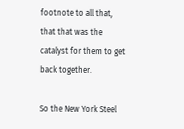footnote to all that, that that was the catalyst for them to get back together.

So the New York Steel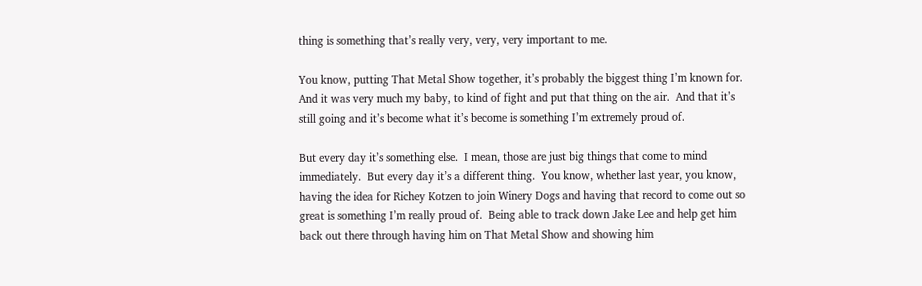thing is something that’s really very, very, very important to me.

You know, putting That Metal Show together, it’s probably the biggest thing I’m known for.  And it was very much my baby, to kind of fight and put that thing on the air.  And that it’s still going and it’s become what it’s become is something I’m extremely proud of.

But every day it’s something else.  I mean, those are just big things that come to mind immediately.  But every day it’s a different thing.  You know, whether last year, you know, having the idea for Richey Kotzen to join Winery Dogs and having that record to come out so great is something I’m really proud of.  Being able to track down Jake Lee and help get him back out there through having him on That Metal Show and showing him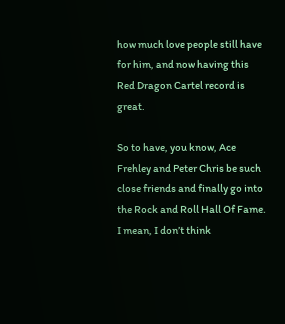how much love people still have for him, and now having this Red Dragon Cartel record is great.

So to have, you know, Ace Frehley and Peter Chris be such close friends and finally go into the Rock and Roll Hall Of Fame.  I mean, I don’t think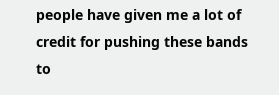people have given me a lot of credit for pushing these bands to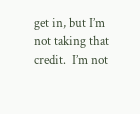get in, but I’m not taking that credit.  I’m not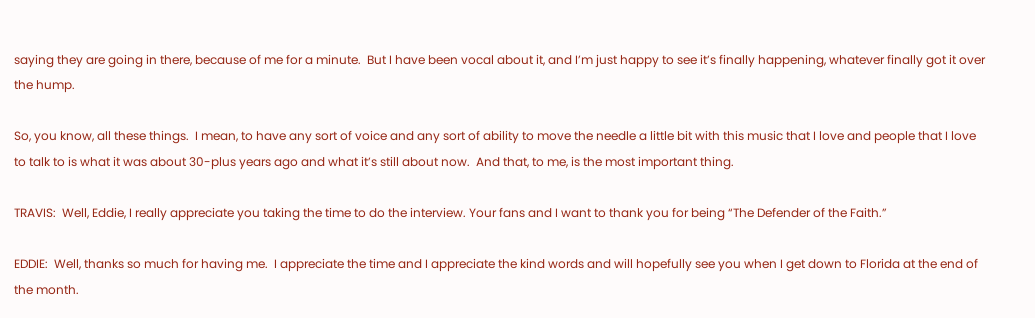saying they are going in there, because of me for a minute.  But I have been vocal about it, and I’m just happy to see it’s finally happening, whatever finally got it over the hump.

So, you know, all these things.  I mean, to have any sort of voice and any sort of ability to move the needle a little bit with this music that I love and people that I love to talk to is what it was about 30-plus years ago and what it’s still about now.  And that, to me, is the most important thing.

TRAVIS:  Well, Eddie, I really appreciate you taking the time to do the interview. Your fans and I want to thank you for being “The Defender of the Faith.”

EDDIE:  Well, thanks so much for having me.  I appreciate the time and I appreciate the kind words and will hopefully see you when I get down to Florida at the end of the month.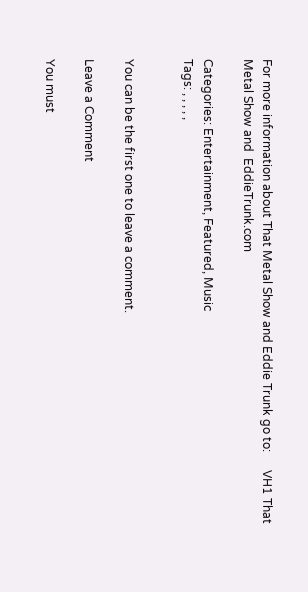For more information about That Metal Show and Eddie Trunk go to:      VH1 That Metal Show and  EddieTrunk.com

Categories: Entertainment, Featured, Music
Tags: , , , , ,


You can be the first one to leave a comment.

Leave a Comment

You must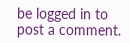be logged in to post a comment.